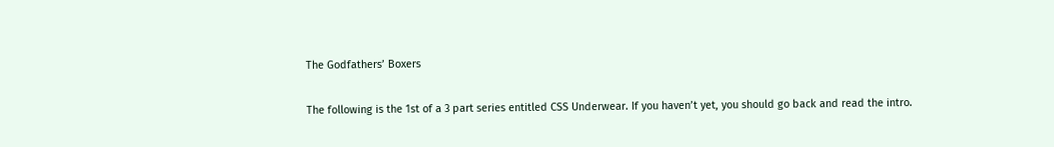The Godfathers’ Boxers

The following is the 1st of a 3 part series entitled CSS Underwear. If you haven’t yet, you should go back and read the intro.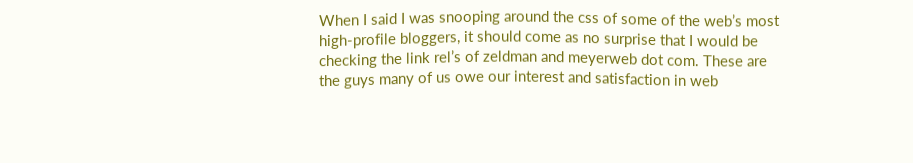When I said I was snooping around the css of some of the web’s most high-profile bloggers, it should come as no surprise that I would be checking the link rel’s of zeldman and meyerweb dot com. These are the guys many of us owe our interest and satisfaction in web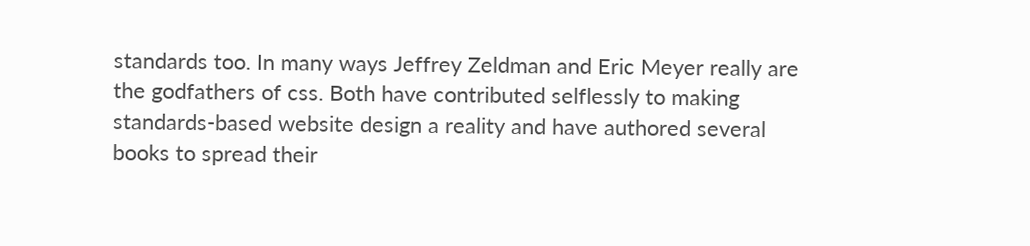standards too. In many ways Jeffrey Zeldman and Eric Meyer really are the godfathers of css. Both have contributed selflessly to making standards-based website design a reality and have authored several books to spread their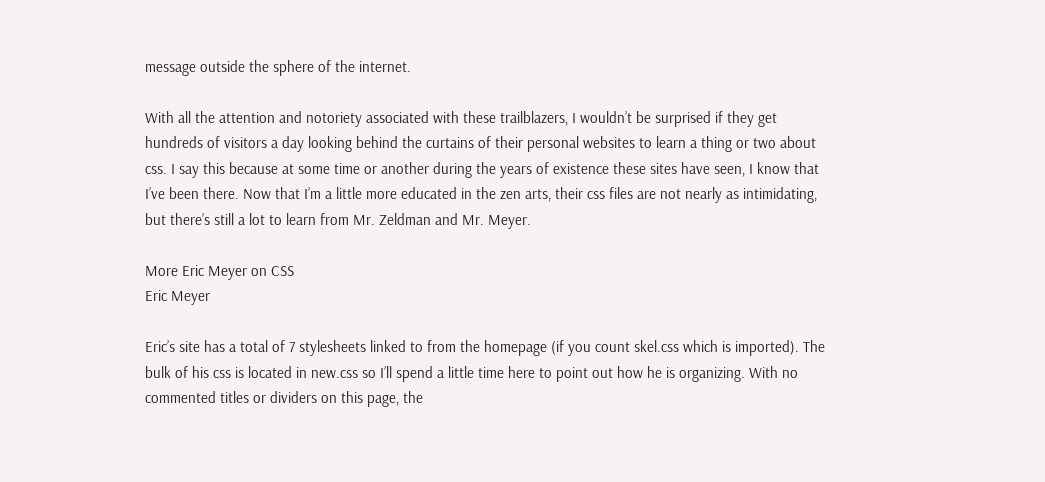message outside the sphere of the internet.

With all the attention and notoriety associated with these trailblazers, I wouldn’t be surprised if they get hundreds of visitors a day looking behind the curtains of their personal websites to learn a thing or two about css. I say this because at some time or another during the years of existence these sites have seen, I know that I’ve been there. Now that I’m a little more educated in the zen arts, their css files are not nearly as intimidating, but there’s still a lot to learn from Mr. Zeldman and Mr. Meyer.

More Eric Meyer on CSS
Eric Meyer

Eric’s site has a total of 7 stylesheets linked to from the homepage (if you count skel.css which is imported). The bulk of his css is located in new.css so I’ll spend a little time here to point out how he is organizing. With no commented titles or dividers on this page, the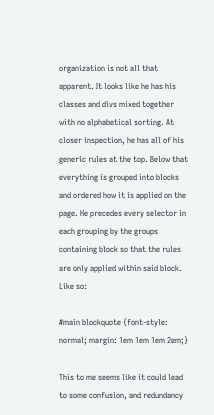organization is not all that apparent. It looks like he has his classes and divs mixed together with no alphabetical sorting. At closer inspection, he has all of his generic rules at the top. Below that everything is grouped into blocks and ordered how it is applied on the page. He precedes every selector in each grouping by the groups containing block so that the rules are only applied within said block. Like so:

#main blockquote {font-style: normal; margin: 1em 1em 1em 2em;}

This to me seems like it could lead to some confusion, and redundancy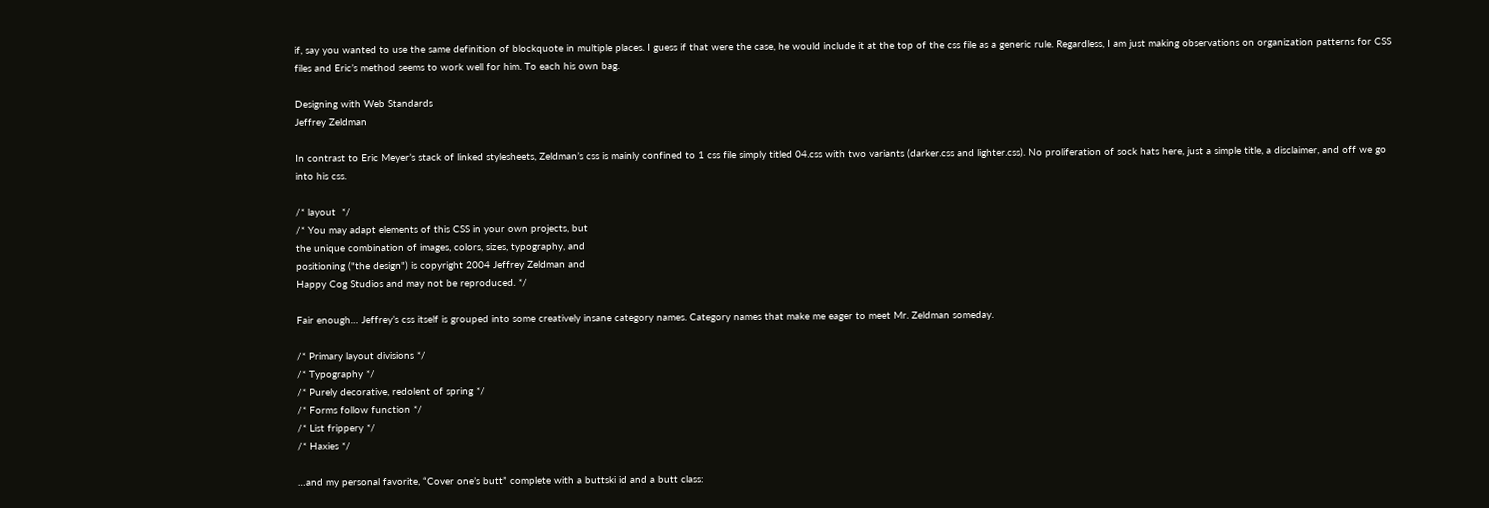if, say you wanted to use the same definition of blockquote in multiple places. I guess if that were the case, he would include it at the top of the css file as a generic rule. Regardless, I am just making observations on organization patterns for CSS files and Eric’s method seems to work well for him. To each his own bag.

Designing with Web Standards
Jeffrey Zeldman

In contrast to Eric Meyer’s stack of linked stylesheets, Zeldman’s css is mainly confined to 1 css file simply titled 04.css with two variants (darker.css and lighter.css). No proliferation of sock hats here, just a simple title, a disclaimer, and off we go into his css.

/* layout  */
/* You may adapt elements of this CSS in your own projects, but
the unique combination of images, colors, sizes, typography, and
positioning ("the design") is copyright 2004 Jeffrey Zeldman and
Happy Cog Studios and may not be reproduced. */

Fair enough… Jeffrey’s css itself is grouped into some creatively insane category names. Category names that make me eager to meet Mr. Zeldman someday.

/* Primary layout divisions */
/* Typography */
/* Purely decorative, redolent of spring */
/* Forms follow function */
/* List frippery */
/* Haxies */

…and my personal favorite, “Cover one’s butt” complete with a buttski id and a butt class: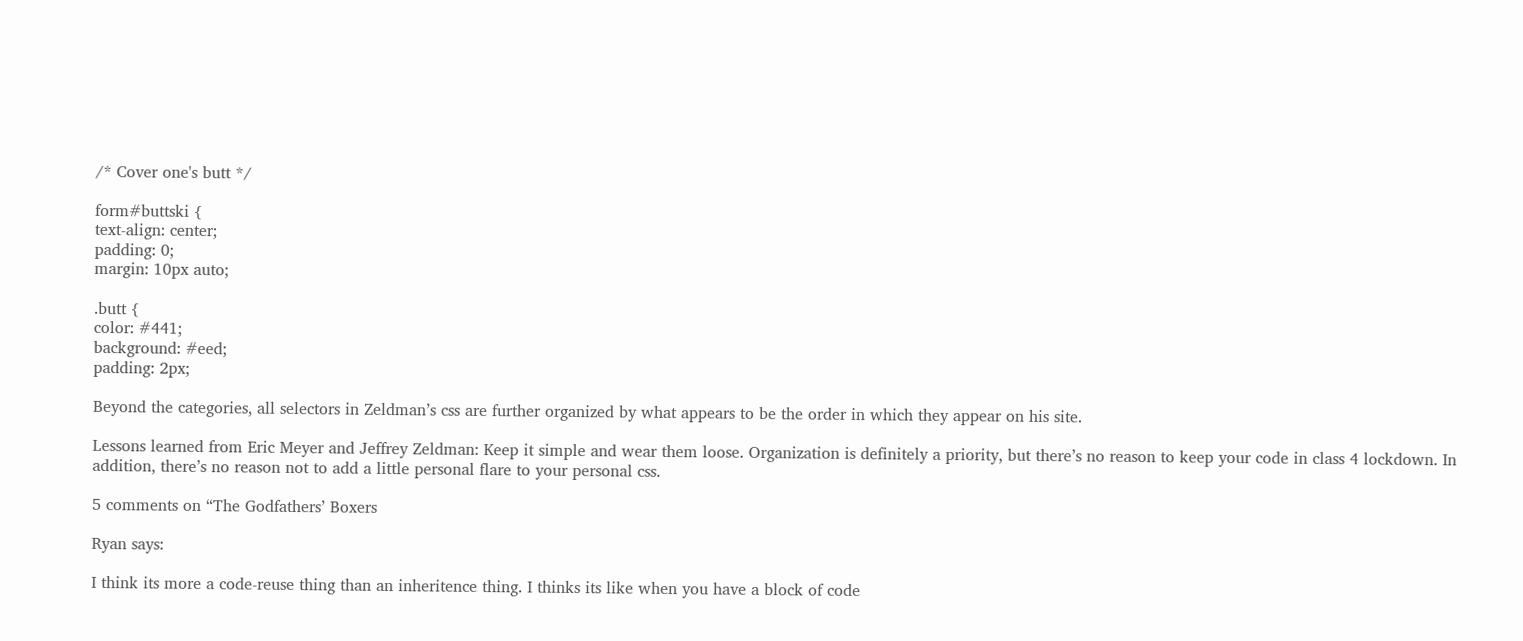/* Cover one's butt */

form#buttski {
text-align: center;
padding: 0;
margin: 10px auto;

.butt {
color: #441;
background: #eed;
padding: 2px;

Beyond the categories, all selectors in Zeldman’s css are further organized by what appears to be the order in which they appear on his site.

Lessons learned from Eric Meyer and Jeffrey Zeldman: Keep it simple and wear them loose. Organization is definitely a priority, but there’s no reason to keep your code in class 4 lockdown. In addition, there’s no reason not to add a little personal flare to your personal css.

5 comments on “The Godfathers’ Boxers

Ryan says:

I think its more a code-reuse thing than an inheritence thing. I thinks its like when you have a block of code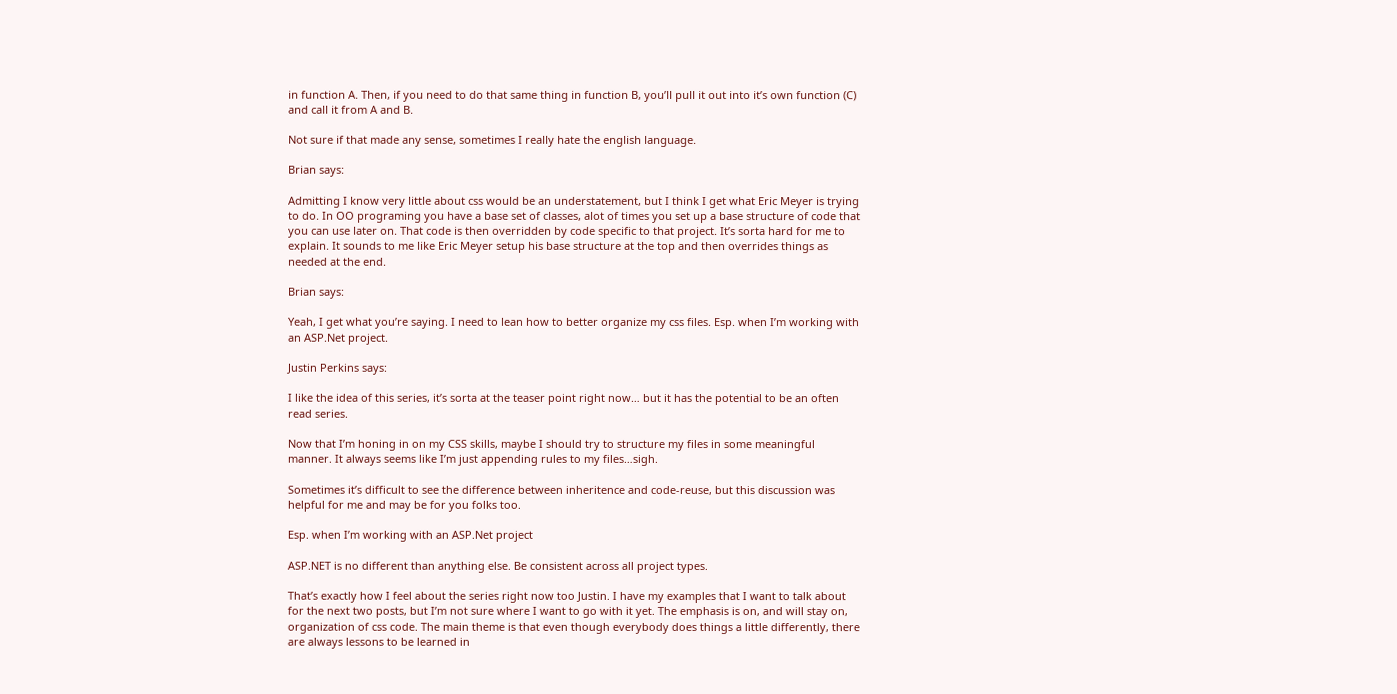in function A. Then, if you need to do that same thing in function B, you’ll pull it out into it’s own function (C) and call it from A and B.

Not sure if that made any sense, sometimes I really hate the english language.

Brian says:

Admitting I know very little about css would be an understatement, but I think I get what Eric Meyer is trying to do. In OO programing you have a base set of classes, alot of times you set up a base structure of code that you can use later on. That code is then overridden by code specific to that project. It’s sorta hard for me to explain. It sounds to me like Eric Meyer setup his base structure at the top and then overrides things as needed at the end.

Brian says:

Yeah, I get what you’re saying. I need to lean how to better organize my css files. Esp. when I’m working with an ASP.Net project.

Justin Perkins says:

I like the idea of this series, it’s sorta at the teaser point right now… but it has the potential to be an often read series.

Now that I’m honing in on my CSS skills, maybe I should try to structure my files in some meaningful manner. It always seems like I’m just appending rules to my files…sigh.

Sometimes it’s difficult to see the difference between inheritence and code-reuse, but this discussion was helpful for me and may be for you folks too.

Esp. when I’m working with an ASP.Net project

ASP.NET is no different than anything else. Be consistent across all project types.

That’s exactly how I feel about the series right now too Justin. I have my examples that I want to talk about for the next two posts, but I’m not sure where I want to go with it yet. The emphasis is on, and will stay on, organization of css code. The main theme is that even though everybody does things a little differently, there are always lessons to be learned in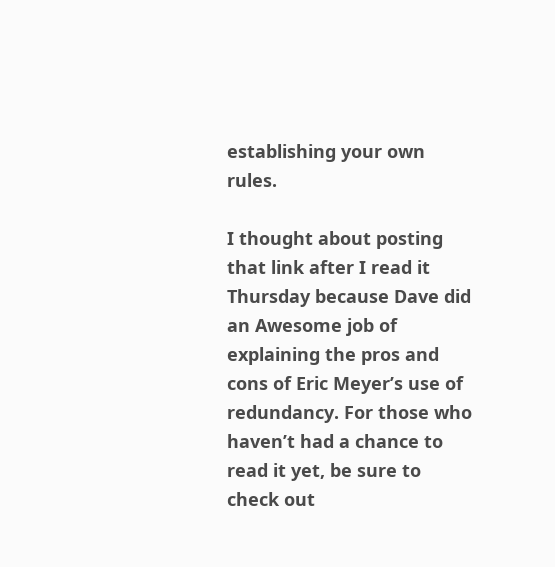establishing your own rules.

I thought about posting that link after I read it Thursday because Dave did an Awesome job of explaining the pros and cons of Eric Meyer’s use of redundancy. For those who haven’t had a chance to read it yet, be sure to check out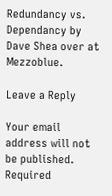Redundancy vs. Dependancy by Dave Shea over at Mezzoblue.

Leave a Reply

Your email address will not be published. Required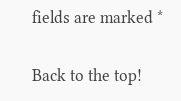fields are marked *

Back to the top!